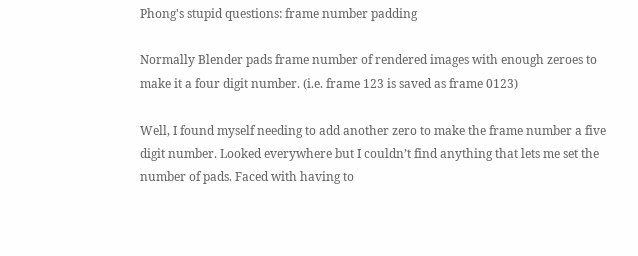Phong's stupid questions: frame number padding

Normally Blender pads frame number of rendered images with enough zeroes to make it a four digit number. (i.e. frame 123 is saved as frame 0123)

Well, I found myself needing to add another zero to make the frame number a five digit number. Looked everywhere but I couldn’t find anything that lets me set the number of pads. Faced with having to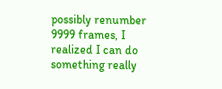possibly renumber 9999 frames, I realized I can do something really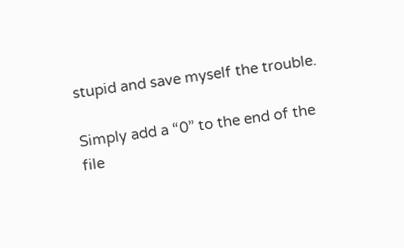stupid and save myself the trouble.

Simply add a “0” to the end of the file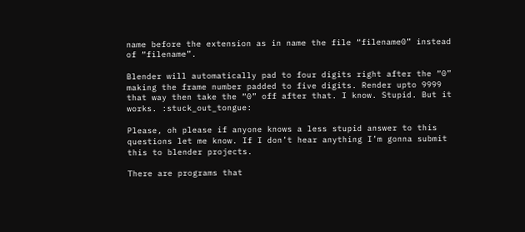name before the extension as in name the file “filename0” instead of “filename”.

Blender will automatically pad to four digits right after the “0” making the frame number padded to five digits. Render upto 9999 that way then take the “0” off after that. I know. Stupid. But it works. :stuck_out_tongue:

Please, oh please if anyone knows a less stupid answer to this questions let me know. If I don’t hear anything I’m gonna submit this to blender projects.

There are programs that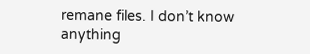remane files. I don’t know anything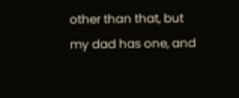other than that, but my dad has one, and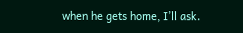when he gets home, I’ll ask.